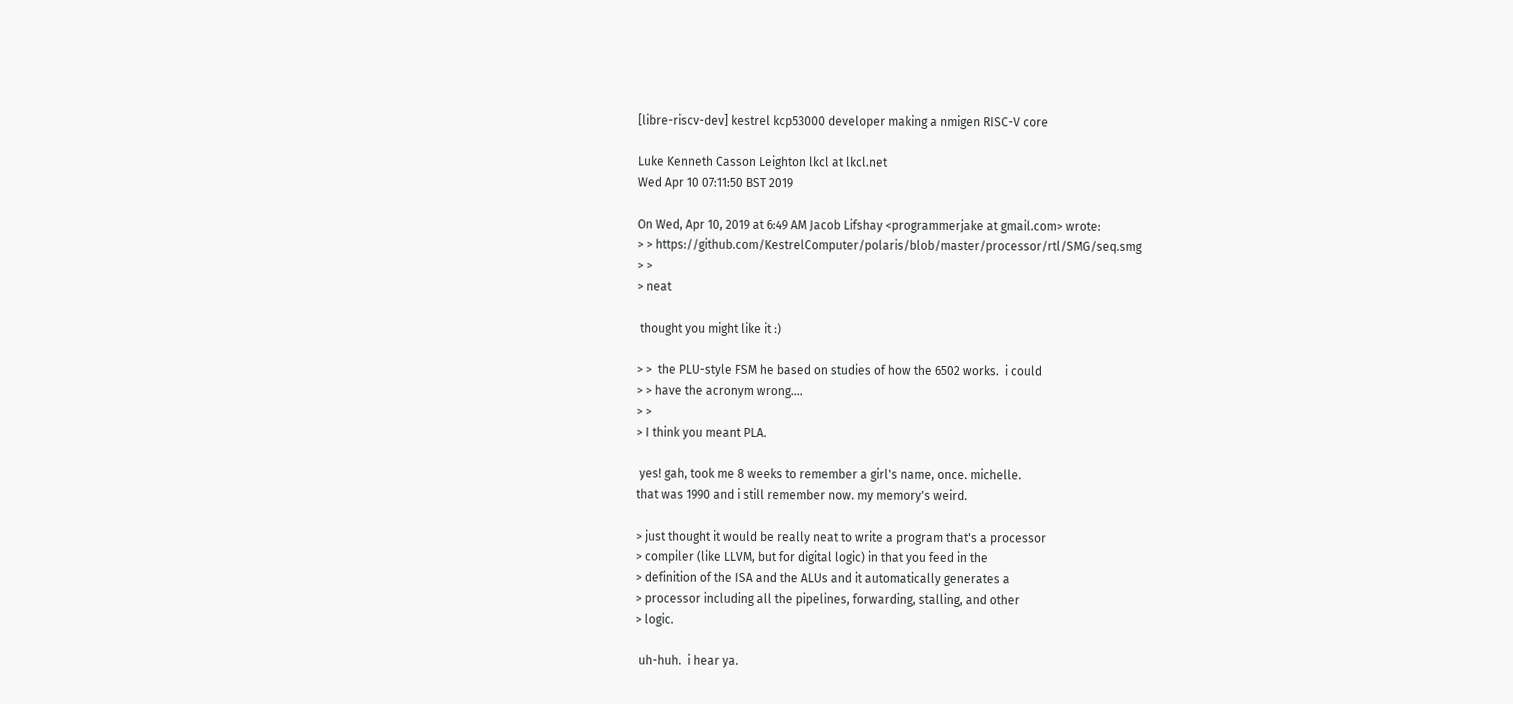[libre-riscv-dev] kestrel kcp53000 developer making a nmigen RISC-V core

Luke Kenneth Casson Leighton lkcl at lkcl.net
Wed Apr 10 07:11:50 BST 2019

On Wed, Apr 10, 2019 at 6:49 AM Jacob Lifshay <programmerjake at gmail.com> wrote:
> > https://github.com/KestrelComputer/polaris/blob/master/processor/rtl/SMG/seq.smg
> >
> neat

 thought you might like it :)

> >  the PLU-style FSM he based on studies of how the 6502 works.  i could
> > have the acronym wrong....
> >
> I think you meant PLA.

 yes! gah, took me 8 weeks to remember a girl's name, once. michelle.
that was 1990 and i still remember now. my memory's weird.

> just thought it would be really neat to write a program that's a processor
> compiler (like LLVM, but for digital logic) in that you feed in the
> definition of the ISA and the ALUs and it automatically generates a
> processor including all the pipelines, forwarding, stalling, and other
> logic.

 uh-huh.  i hear ya.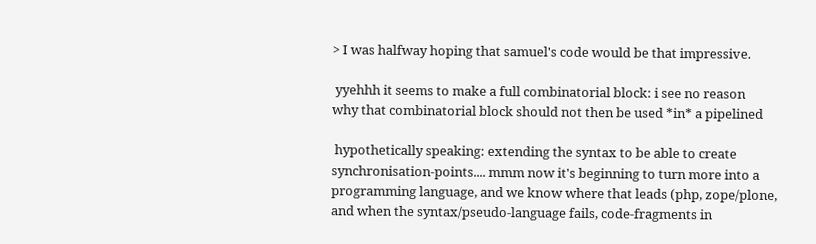> I was halfway hoping that samuel's code would be that impressive.

 yyehhh it seems to make a full combinatorial block: i see no reason
why that combinatorial block should not then be used *in* a pipelined

 hypothetically speaking: extending the syntax to be able to create
synchronisation-points.... mmm now it's beginning to turn more into a
programming language, and we know where that leads (php, zope/plone,
and when the syntax/pseudo-language fails, code-fragments in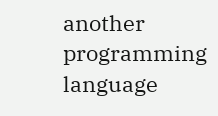another
programming language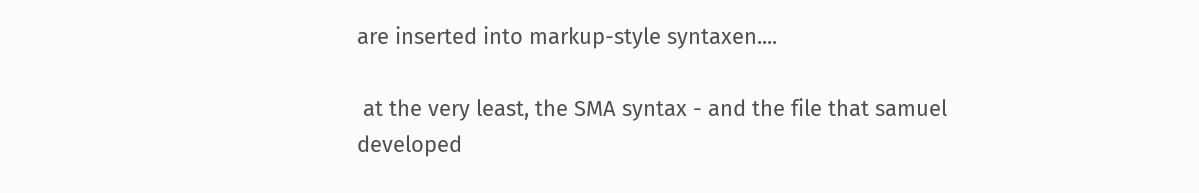are inserted into markup-style syntaxen....

 at the very least, the SMA syntax - and the file that samuel
developed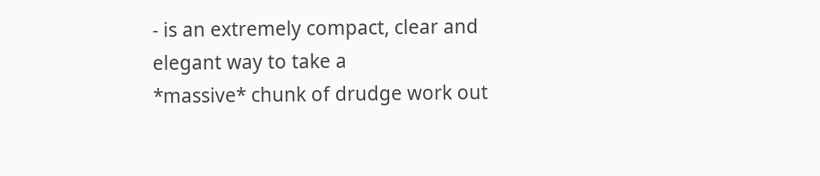- is an extremely compact, clear and elegant way to take a
*massive* chunk of drudge work out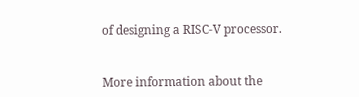of designing a RISC-V processor.


More information about the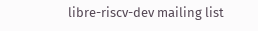libre-riscv-dev mailing list